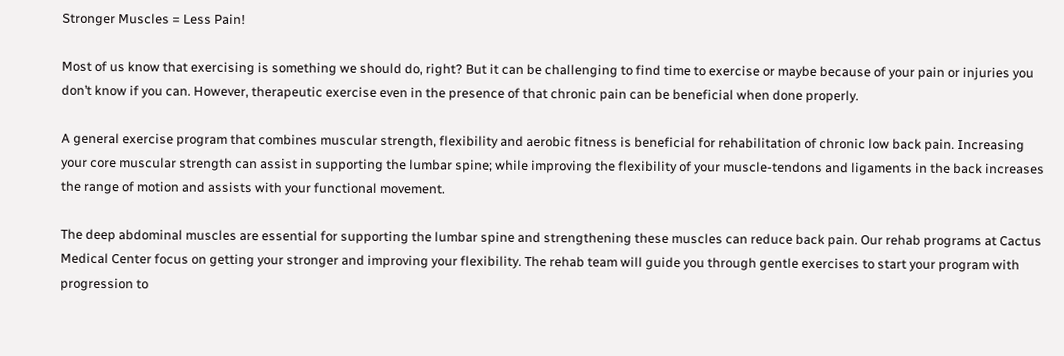Stronger Muscles = Less Pain!

Most of us know that exercising is something we should do, right? But it can be challenging to find time to exercise or maybe because of your pain or injuries you don’t know if you can. However, therapeutic exercise even in the presence of that chronic pain can be beneficial when done properly.

A general exercise program that combines muscular strength, flexibility and aerobic fitness is beneficial for rehabilitation of chronic low back pain. Increasing your core muscular strength can assist in supporting the lumbar spine; while improving the flexibility of your muscle-tendons and ligaments in the back increases the range of motion and assists with your functional movement.

The deep abdominal muscles are essential for supporting the lumbar spine and strengthening these muscles can reduce back pain. Our rehab programs at Cactus Medical Center focus on getting your stronger and improving your flexibility. The rehab team will guide you through gentle exercises to start your program with progression to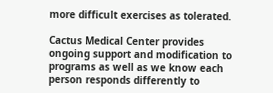more difficult exercises as tolerated.

Cactus Medical Center provides ongoing support and modification to programs as well as we know each person responds differently to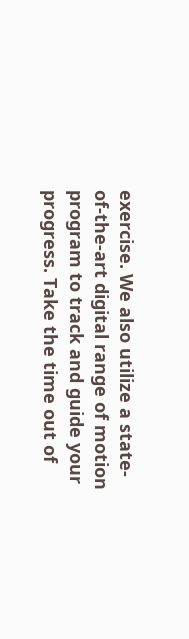exercise. We also utilize a state-of-the-art digital range of motion program to track and guide your progress. Take the time out of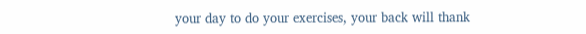your day to do your exercises, your back will thank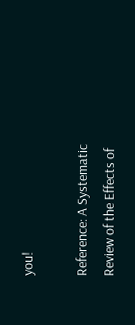you!

Reference: A Systematic Review of the Effects of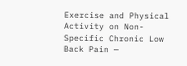Exercise and Physical Activity on Non-Specific Chronic Low Back Pain —